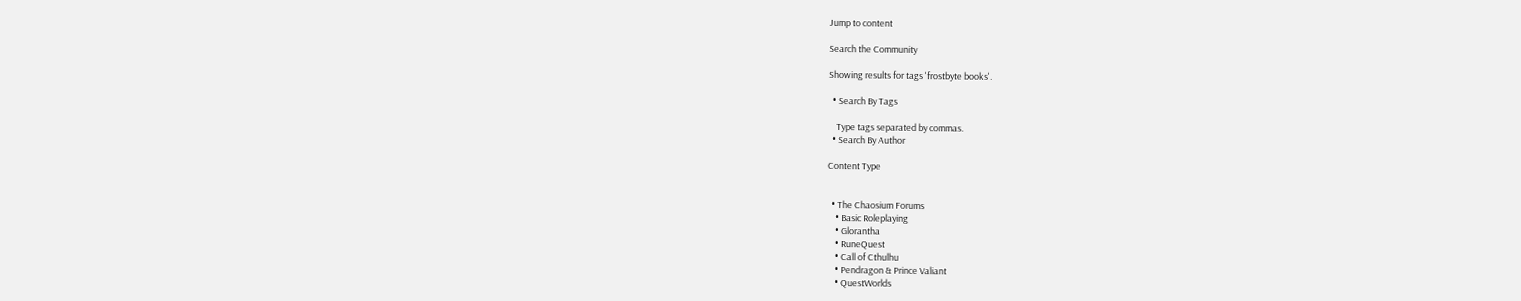Jump to content

Search the Community

Showing results for tags 'frostbyte books'.

  • Search By Tags

    Type tags separated by commas.
  • Search By Author

Content Type


  • The Chaosium Forums
    • Basic Roleplaying
    • Glorantha
    • RuneQuest
    • Call of Cthulhu
    • Pendragon & Prince Valiant
    • QuestWorlds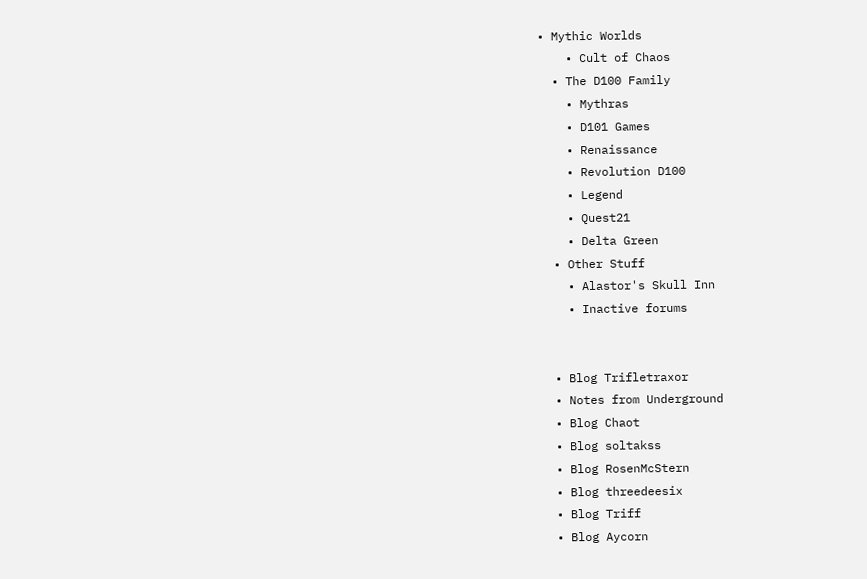• Mythic Worlds
    • Cult of Chaos
  • The D100 Family
    • Mythras
    • D101 Games
    • Renaissance
    • Revolution D100
    • Legend
    • Quest21
    • Delta Green
  • Other Stuff
    • Alastor's Skull Inn
    • Inactive forums


  • Blog Trifletraxor
  • Notes from Underground
  • Blog Chaot
  • Blog soltakss
  • Blog RosenMcStern
  • Blog threedeesix
  • Blog Triff
  • Blog Aycorn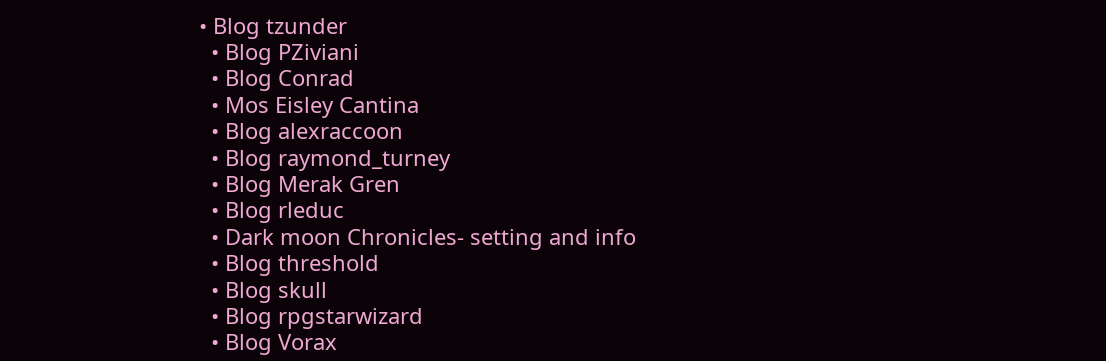• Blog tzunder
  • Blog PZiviani
  • Blog Conrad
  • Mos Eisley Cantina
  • Blog alexraccoon
  • Blog raymond_turney
  • Blog Merak Gren
  • Blog rleduc
  • Dark moon Chronicles- setting and info
  • Blog threshold
  • Blog skull
  • Blog rpgstarwizard
  • Blog Vorax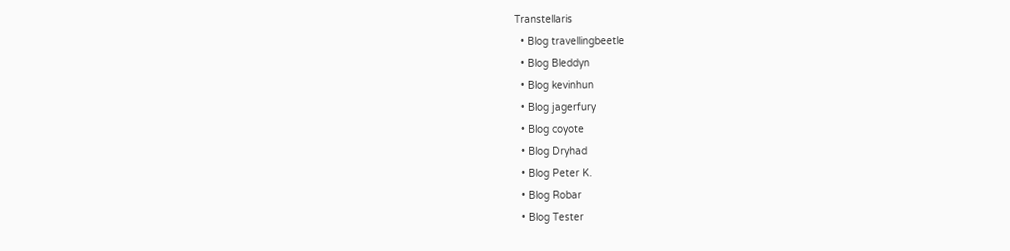Transtellaris
  • Blog travellingbeetle
  • Blog Bleddyn
  • Blog kevinhun
  • Blog jagerfury
  • Blog coyote
  • Blog Dryhad
  • Blog Peter K.
  • Blog Robar
  • Blog Tester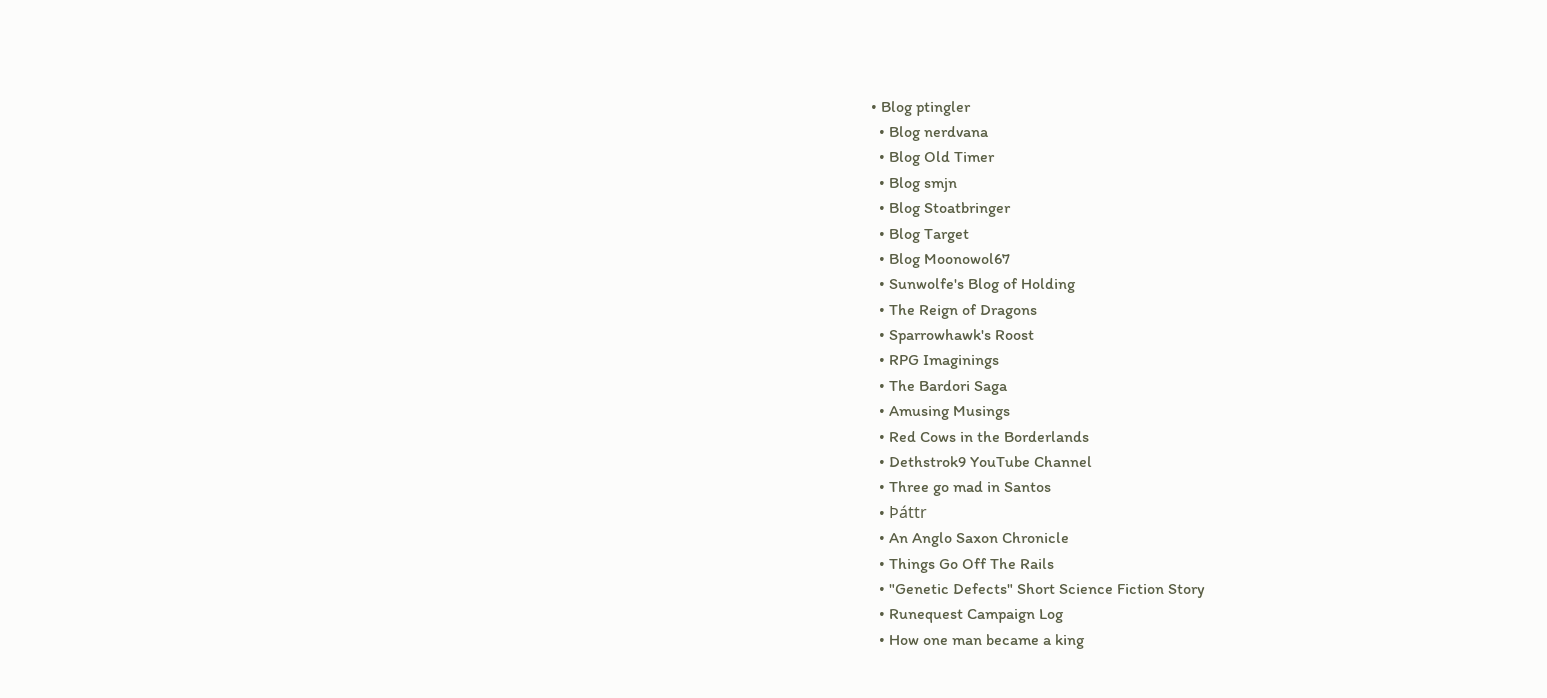• Blog ptingler
  • Blog nerdvana
  • Blog Old Timer
  • Blog smjn
  • Blog Stoatbringer
  • Blog Target
  • Blog Moonowol67
  • Sunwolfe's Blog of Holding
  • The Reign of Dragons
  • Sparrowhawk's Roost
  • RPG Imaginings
  • The Bardori Saga
  • Amusing Musings
  • Red Cows in the Borderlands
  • Dethstrok9 YouTube Channel
  • Three go mad in Santos
  • Þáttr
  • An Anglo Saxon Chronicle
  • Things Go Off The Rails
  • "Genetic Defects" Short Science Fiction Story
  • Runequest Campaign Log
  • How one man became a king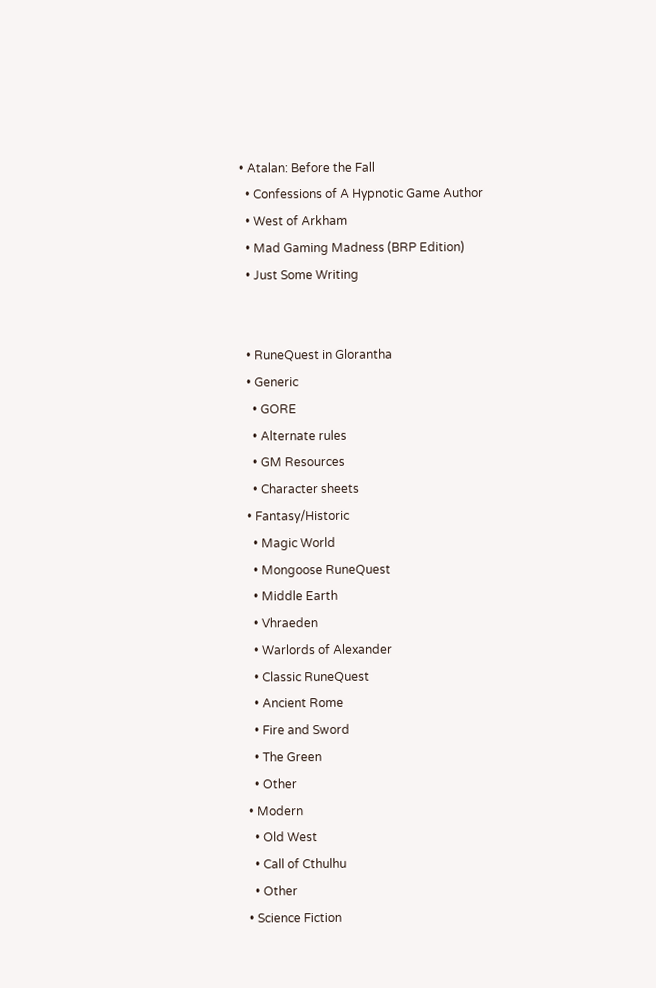• Atalan: Before the Fall
  • Confessions of A Hypnotic Game Author
  • West of Arkham
  • Mad Gaming Madness (BRP Edition)
  • Just Some Writing


  • RuneQuest in Glorantha
  • Generic
    • GORE
    • Alternate rules
    • GM Resources
    • Character sheets
  • Fantasy/Historic
    • Magic World
    • Mongoose RuneQuest
    • Middle Earth
    • Vhraeden
    • Warlords of Alexander
    • Classic RuneQuest
    • Ancient Rome
    • Fire and Sword
    • The Green
    • Other
  • Modern
    • Old West
    • Call of Cthulhu
    • Other
  • Science Fiction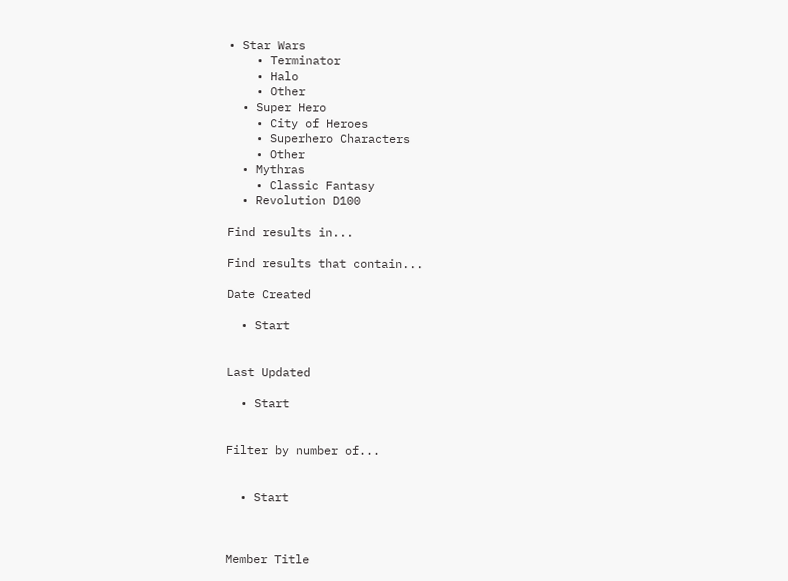• Star Wars
    • Terminator
    • Halo
    • Other
  • Super Hero
    • City of Heroes
    • Superhero Characters
    • Other
  • Mythras
    • Classic Fantasy
  • Revolution D100

Find results in...

Find results that contain...

Date Created

  • Start


Last Updated

  • Start


Filter by number of...


  • Start



Member Title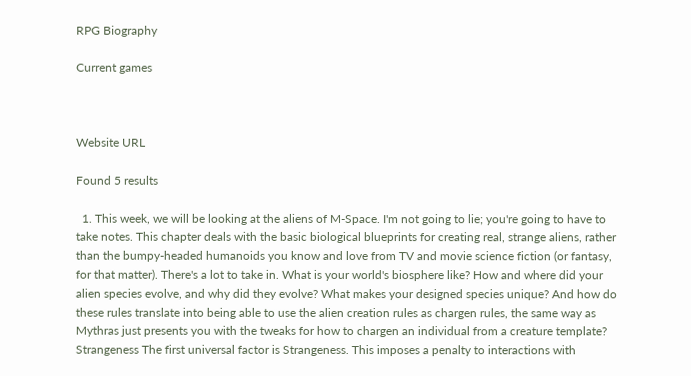RPG Biography

Current games



Website URL

Found 5 results

  1. This week, we will be looking at the aliens of M-Space. I'm not going to lie; you're going to have to take notes. This chapter deals with the basic biological blueprints for creating real, strange aliens, rather than the bumpy-headed humanoids you know and love from TV and movie science fiction (or fantasy, for that matter). There's a lot to take in. What is your world's biosphere like? How and where did your alien species evolve, and why did they evolve? What makes your designed species unique? And how do these rules translate into being able to use the alien creation rules as chargen rules, the same way as Mythras just presents you with the tweaks for how to chargen an individual from a creature template? Strangeness The first universal factor is Strangeness. This imposes a penalty to interactions with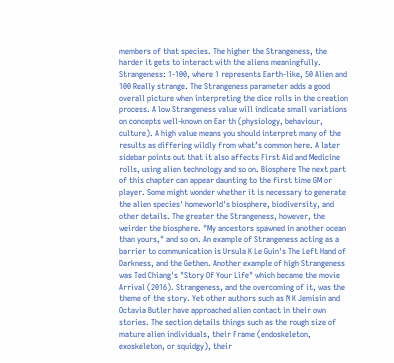members of that species. The higher the Strangeness, the harder it gets to interact with the aliens meaningfully. Strangeness: 1-100, where 1 represents Earth-like, 50 Alien and 100 Really strange. The Strangeness parameter adds a good overall picture when interpreting the dice rolls in the creation process. A low Strangeness value will indicate small variations on concepts well-known on Ear th (physiology, behaviour, culture). A high value means you should interpret many of the results as differing wildly from what’s common here. A later sidebar points out that it also affects First Aid and Medicine rolls, using alien technology and so on. Biosphere The next part of this chapter can appear daunting to the first time GM or player. Some might wonder whether it is necessary to generate the alien species' homeworld's biosphere, biodiversity, and other details. The greater the Strangeness, however, the weirder the biosphere. "My ancestors spawned in another ocean than yours," and so on. An example of Strangeness acting as a barrier to communication is Ursula K Le Guin's The Left Hand of Darkness, and the Gethen. Another example of high Strangeness was Ted Chiang's "Story Of Your Life" which became the movie Arrival (2016). Strangeness, and the overcoming of it, was the theme of the story. Yet other authors such as N K Jemisin and Octavia Butler have approached alien contact in their own stories. The section details things such as the rough size of mature alien individuals, their Frame (endoskeleton, exoskeleton, or squidgy), their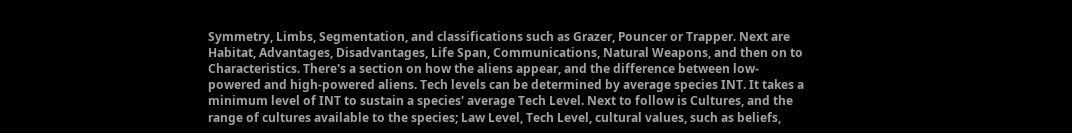Symmetry, Limbs, Segmentation, and classifications such as Grazer, Pouncer or Trapper. Next are Habitat, Advantages, Disadvantages, Life Span, Communications, Natural Weapons, and then on to Characteristics. There's a section on how the aliens appear, and the difference between low-powered and high-powered aliens. Tech levels can be determined by average species INT. It takes a minimum level of INT to sustain a species' average Tech Level. Next to follow is Cultures, and the range of cultures available to the species; Law Level, Tech Level, cultural values, such as beliefs,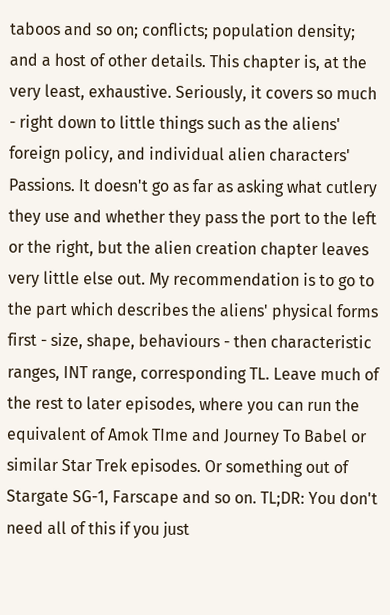taboos and so on; conflicts; population density; and a host of other details. This chapter is, at the very least, exhaustive. Seriously, it covers so much - right down to little things such as the aliens' foreign policy, and individual alien characters' Passions. It doesn't go as far as asking what cutlery they use and whether they pass the port to the left or the right, but the alien creation chapter leaves very little else out. My recommendation is to go to the part which describes the aliens' physical forms first - size, shape, behaviours - then characteristic ranges, INT range, corresponding TL. Leave much of the rest to later episodes, where you can run the equivalent of Amok TIme and Journey To Babel or similar Star Trek episodes. Or something out of Stargate SG-1, Farscape and so on. TL;DR: You don't need all of this if you just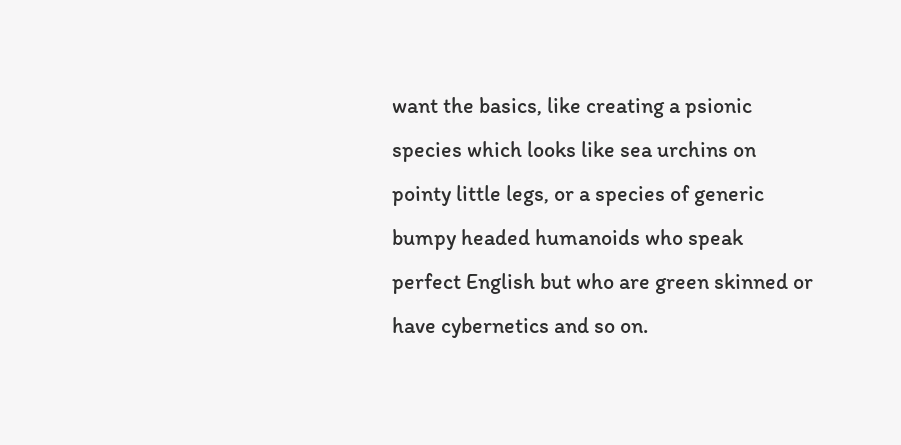want the basics, like creating a psionic species which looks like sea urchins on pointy little legs, or a species of generic bumpy headed humanoids who speak perfect English but who are green skinned or have cybernetics and so on.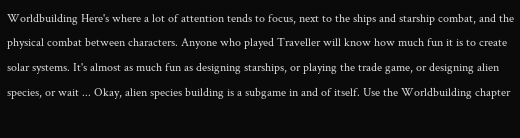Worldbuilding Here's where a lot of attention tends to focus, next to the ships and starship combat, and the physical combat between characters. Anyone who played Traveller will know how much fun it is to create solar systems. It's almost as much fun as designing starships, or playing the trade game, or designing alien species, or wait ... Okay, alien species building is a subgame in and of itself. Use the Worldbuilding chapter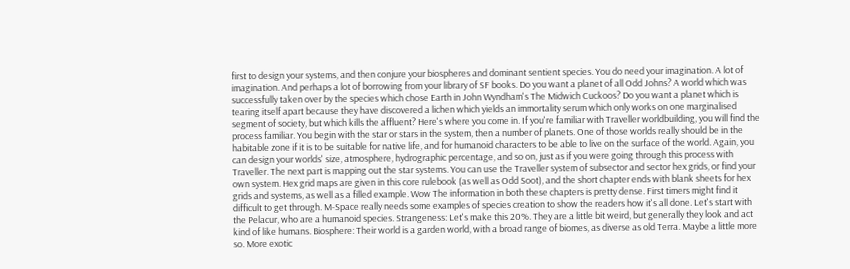first to design your systems, and then conjure your biospheres and dominant sentient species. You do need your imagination. A lot of imagination. And perhaps a lot of borrowing from your library of SF books. Do you want a planet of all Odd Johns? A world which was successfully taken over by the species which chose Earth in John Wyndham's The Midwich Cuckoos? Do you want a planet which is tearing itself apart because they have discovered a lichen which yields an immortality serum which only works on one marginalised segment of society, but which kills the affluent? Here's where you come in. If you're familiar with Traveller worldbuilding, you will find the process familiar. You begin with the star or stars in the system, then a number of planets. One of those worlds really should be in the habitable zone if it is to be suitable for native life, and for humanoid characters to be able to live on the surface of the world. Again, you can design your worlds' size, atmosphere, hydrographic percentage, and so on, just as if you were going through this process with Traveller. The next part is mapping out the star systems. You can use the Traveller system of subsector and sector hex grids, or find your own system. Hex grid maps are given in this core rulebook (as well as Odd Soot), and the short chapter ends with blank sheets for hex grids and systems, as well as a filled example. Wow The information in both these chapters is pretty dense. First timers might find it difficult to get through. M-Space really needs some examples of species creation to show the readers how it's all done. Let's start with the Pelacur, who are a humanoid species. Strangeness: Let's make this 20%. They are a little bit weird, but generally they look and act kind of like humans. Biosphere: Their world is a garden world, with a broad range of biomes, as diverse as old Terra. Maybe a little more so. More exotic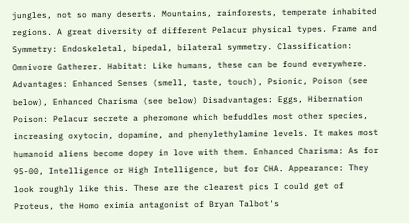jungles, not so many deserts. Mountains, rainforests, temperate inhabited regions. A great diversity of different Pelacur physical types. Frame and Symmetry: Endoskeletal, bipedal, bilateral symmetry. Classification: Omnivore Gatherer. Habitat: Like humans, these can be found everywhere. Advantages: Enhanced Senses (smell, taste, touch), Psionic, Poison (see below), Enhanced Charisma (see below) Disadvantages: Eggs, Hibernation Poison: Pelacur secrete a pheromone which befuddles most other species, increasing oxytocin, dopamine, and phenylethylamine levels. It makes most humanoid aliens become dopey in love with them. Enhanced Charisma: As for 95-00, Intelligence or High Intelligence, but for CHA. Appearance: They look roughly like this. These are the clearest pics I could get of Proteus, the Homo eximia antagonist of Bryan Talbot's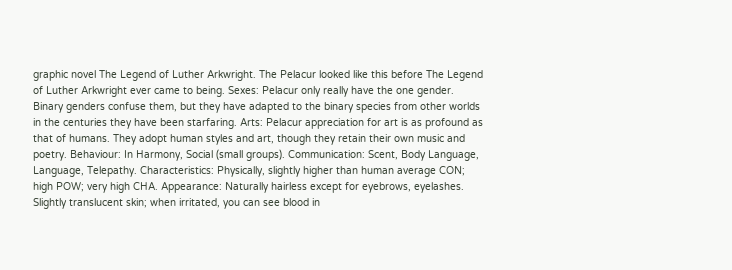graphic novel The Legend of Luther Arkwright. The Pelacur looked like this before The Legend of Luther Arkwright ever came to being. Sexes: Pelacur only really have the one gender. Binary genders confuse them, but they have adapted to the binary species from other worlds in the centuries they have been starfaring. Arts: Pelacur appreciation for art is as profound as that of humans. They adopt human styles and art, though they retain their own music and poetry. Behaviour: In Harmony, Social (small groups). Communication: Scent, Body Language, Language, Telepathy. Characteristics: Physically, slightly higher than human average CON; high POW; very high CHA. Appearance: Naturally hairless except for eyebrows, eyelashes. Slightly translucent skin; when irritated, you can see blood in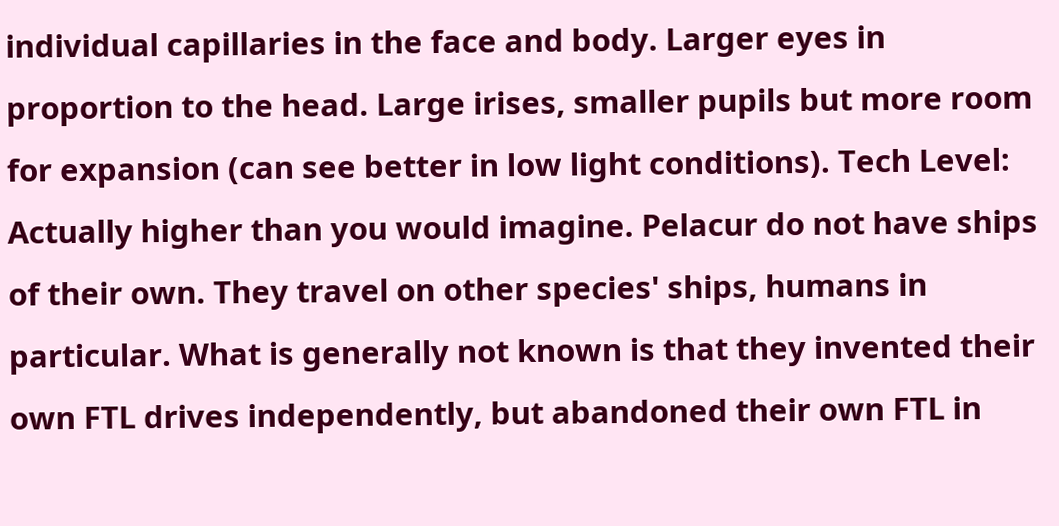individual capillaries in the face and body. Larger eyes in proportion to the head. Large irises, smaller pupils but more room for expansion (can see better in low light conditions). Tech Level: Actually higher than you would imagine. Pelacur do not have ships of their own. They travel on other species' ships, humans in particular. What is generally not known is that they invented their own FTL drives independently, but abandoned their own FTL in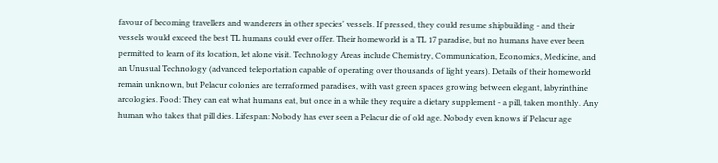favour of becoming travellers and wanderers in other species' vessels. If pressed, they could resume shipbuilding - and their vessels would exceed the best TL humans could ever offer. Their homeworld is a TL 17 paradise, but no humans have ever been permitted to learn of its location, let alone visit. Technology Areas include Chemistry, Communication, Economics, Medicine, and an Unusual Technology (advanced teleportation capable of operating over thousands of light years). Details of their homeworld remain unknown, but Pelacur colonies are terraformed paradises, with vast green spaces growing between elegant, labyrinthine arcologies. Food: They can eat what humans eat, but once in a while they require a dietary supplement - a pill, taken monthly. Any human who takes that pill dies. Lifespan: Nobody has ever seen a Pelacur die of old age. Nobody even knows if Pelacur age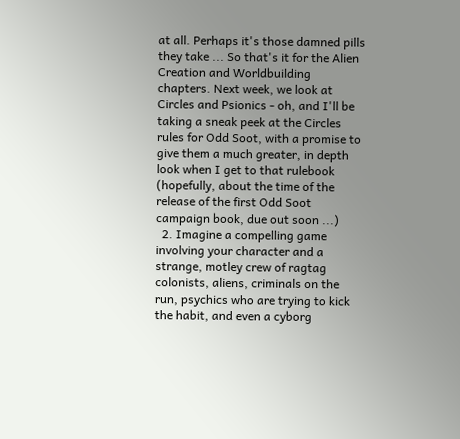at all. Perhaps it's those damned pills they take ... So that's it for the Alien Creation and Worldbuilding chapters. Next week, we look at Circles and Psionics - oh, and I'll be taking a sneak peek at the Circles rules for Odd Soot, with a promise to give them a much greater, in depth look when I get to that rulebook (hopefully, about the time of the release of the first Odd Soot campaign book, due out soon ...)
  2. Imagine a compelling game involving your character and a strange, motley crew of ragtag colonists, aliens, criminals on the run, psychics who are trying to kick the habit, and even a cyborg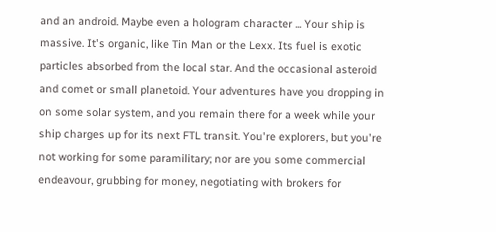and an android. Maybe even a hologram character ... Your ship is massive. It's organic, like Tin Man or the Lexx. Its fuel is exotic particles absorbed from the local star. And the occasional asteroid and comet or small planetoid. Your adventures have you dropping in on some solar system, and you remain there for a week while your ship charges up for its next FTL transit. You're explorers, but you're not working for some paramilitary; nor are you some commercial endeavour, grubbing for money, negotiating with brokers for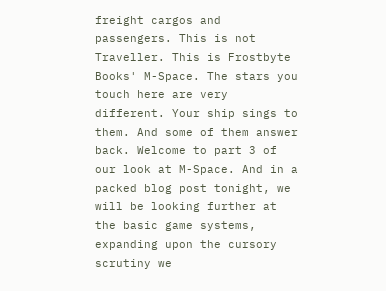freight cargos and passengers. This is not Traveller. This is Frostbyte Books' M-Space. The stars you touch here are very different. Your ship sings to them. And some of them answer back. Welcome to part 3 of our look at M-Space. And in a packed blog post tonight, we will be looking further at the basic game systems, expanding upon the cursory scrutiny we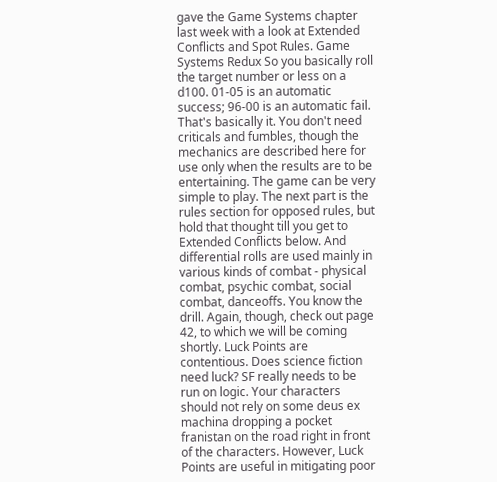gave the Game Systems chapter last week with a look at Extended Conflicts and Spot Rules. Game Systems Redux So you basically roll the target number or less on a d100. 01-05 is an automatic success; 96-00 is an automatic fail. That's basically it. You don't need criticals and fumbles, though the mechanics are described here for use only when the results are to be entertaining. The game can be very simple to play. The next part is the rules section for opposed rules, but hold that thought till you get to Extended Conflicts below. And differential rolls are used mainly in various kinds of combat - physical combat, psychic combat, social combat, danceoffs. You know the drill. Again, though, check out page 42, to which we will be coming shortly. Luck Points are contentious. Does science fiction need luck? SF really needs to be run on logic. Your characters should not rely on some deus ex machina dropping a pocket franistan on the road right in front of the characters. However, Luck Points are useful in mitigating poor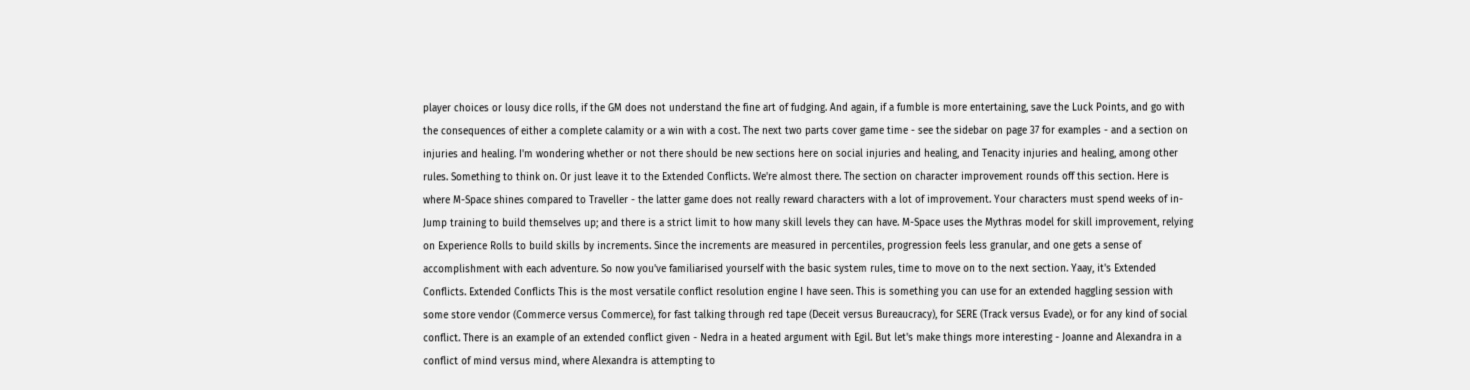player choices or lousy dice rolls, if the GM does not understand the fine art of fudging. And again, if a fumble is more entertaining, save the Luck Points, and go with the consequences of either a complete calamity or a win with a cost. The next two parts cover game time - see the sidebar on page 37 for examples - and a section on injuries and healing. I'm wondering whether or not there should be new sections here on social injuries and healing, and Tenacity injuries and healing, among other rules. Something to think on. Or just leave it to the Extended Conflicts. We're almost there. The section on character improvement rounds off this section. Here is where M-Space shines compared to Traveller - the latter game does not really reward characters with a lot of improvement. Your characters must spend weeks of in-Jump training to build themselves up; and there is a strict limit to how many skill levels they can have. M-Space uses the Mythras model for skill improvement, relying on Experience Rolls to build skills by increments. Since the increments are measured in percentiles, progression feels less granular, and one gets a sense of accomplishment with each adventure. So now you've familiarised yourself with the basic system rules, time to move on to the next section. Yaay, it's Extended Conflicts. Extended Conflicts This is the most versatile conflict resolution engine I have seen. This is something you can use for an extended haggling session with some store vendor (Commerce versus Commerce), for fast talking through red tape (Deceit versus Bureaucracy), for SERE (Track versus Evade), or for any kind of social conflict. There is an example of an extended conflict given - Nedra in a heated argument with Egil. But let's make things more interesting - Joanne and Alexandra in a conflict of mind versus mind, where Alexandra is attempting to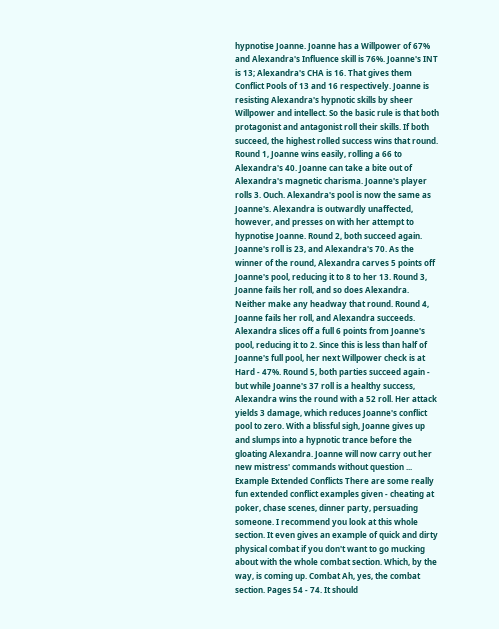hypnotise Joanne. Joanne has a Willpower of 67% and Alexandra's Influence skill is 76%. Joanne's INT is 13; Alexandra's CHA is 16. That gives them Conflict Pools of 13 and 16 respectively. Joanne is resisting Alexandra's hypnotic skills by sheer Willpower and intellect. So the basic rule is that both protagonist and antagonist roll their skills. If both succeed, the highest rolled success wins that round. Round 1, Joanne wins easily, rolling a 66 to Alexandra's 40. Joanne can take a bite out of Alexandra's magnetic charisma. Joanne's player rolls 3. Ouch. Alexandra's pool is now the same as Joanne's. Alexandra is outwardly unaffected, however, and presses on with her attempt to hypnotise Joanne. Round 2, both succeed again. Joanne's roll is 23, and Alexandra's 70. As the winner of the round, Alexandra carves 5 points off Joanne's pool, reducing it to 8 to her 13. Round 3, Joanne fails her roll, and so does Alexandra. Neither make any headway that round. Round 4, Joanne fails her roll, and Alexandra succeeds. Alexandra slices off a full 6 points from Joanne's pool, reducing it to 2. Since this is less than half of Joanne's full pool, her next Willpower check is at Hard - 47%. Round 5, both parties succeed again - but while Joanne's 37 roll is a healthy success, Alexandra wins the round with a 52 roll. Her attack yields 3 damage, which reduces Joanne's conflict pool to zero. With a blissful sigh, Joanne gives up and slumps into a hypnotic trance before the gloating Alexandra. Joanne will now carry out her new mistress' commands without question ... Example Extended Conflicts There are some really fun extended conflict examples given - cheating at poker, chase scenes, dinner party, persuading someone. I recommend you look at this whole section. It even gives an example of quick and dirty physical combat if you don't want to go mucking about with the whole combat section. Which, by the way, is coming up. Combat Ah, yes, the combat section. Pages 54 - 74. It should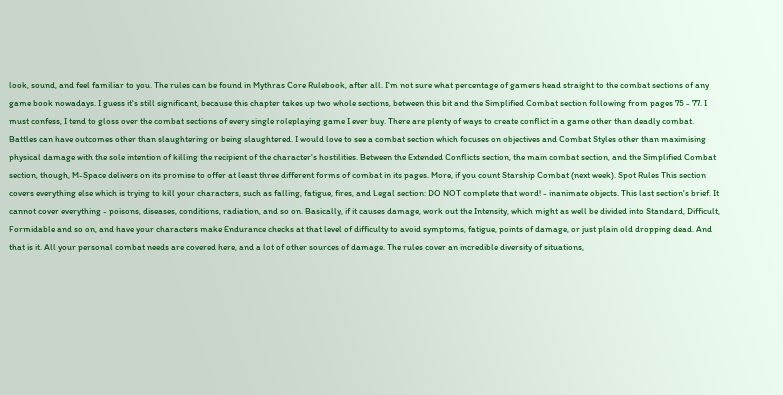look, sound, and feel familiar to you. The rules can be found in Mythras Core Rulebook, after all. I'm not sure what percentage of gamers head straight to the combat sections of any game book nowadays. I guess it's still significant, because this chapter takes up two whole sections, between this bit and the Simplified Combat section following from pages 75 - 77. I must confess, I tend to gloss over the combat sections of every single roleplaying game I ever buy. There are plenty of ways to create conflict in a game other than deadly combat. Battles can have outcomes other than slaughtering or being slaughtered. I would love to see a combat section which focuses on objectives and Combat Styles other than maximising physical damage with the sole intention of killing the recipient of the character's hostilities. Between the Extended Conflicts section, the main combat section, and the Simplified Combat section, though, M-Space delivers on its promise to offer at least three different forms of combat in its pages. More, if you count Starship Combat (next week). Spot Rules This section covers everything else which is trying to kill your characters, such as falling, fatigue, fires, and Legal section: DO NOT complete that word! - inanimate objects. This last section's brief. It cannot cover everything - poisons, diseases, conditions, radiation, and so on. Basically, if it causes damage, work out the Intensity, which might as well be divided into Standard, Difficult, Formidable and so on, and have your characters make Endurance checks at that level of difficulty to avoid symptoms, fatigue, points of damage, or just plain old dropping dead. And that is it. All your personal combat needs are covered here, and a lot of other sources of damage. The rules cover an incredible diversity of situations,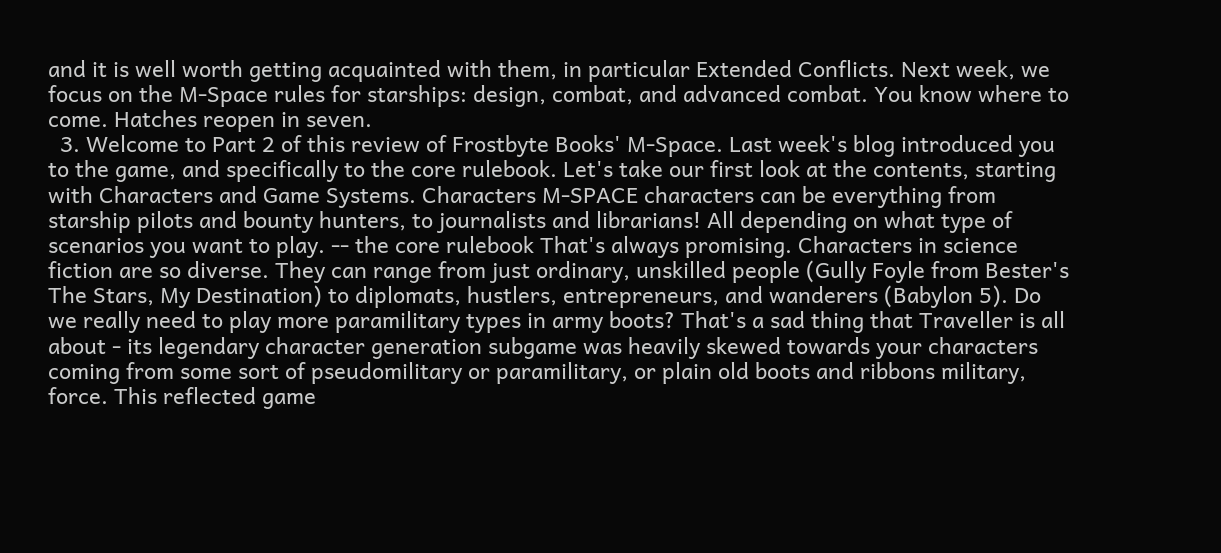and it is well worth getting acquainted with them, in particular Extended Conflicts. Next week, we focus on the M-Space rules for starships: design, combat, and advanced combat. You know where to come. Hatches reopen in seven.
  3. Welcome to Part 2 of this review of Frostbyte Books' M-Space. Last week's blog introduced you to the game, and specifically to the core rulebook. Let's take our first look at the contents, starting with Characters and Game Systems. Characters M-SPACE characters can be everything from starship pilots and bounty hunters, to journalists and librarians! All depending on what type of scenarios you want to play. -- the core rulebook That's always promising. Characters in science fiction are so diverse. They can range from just ordinary, unskilled people (Gully Foyle from Bester's The Stars, My Destination) to diplomats, hustlers, entrepreneurs, and wanderers (Babylon 5). Do we really need to play more paramilitary types in army boots? That's a sad thing that Traveller is all about - its legendary character generation subgame was heavily skewed towards your characters coming from some sort of pseudomilitary or paramilitary, or plain old boots and ribbons military, force. This reflected game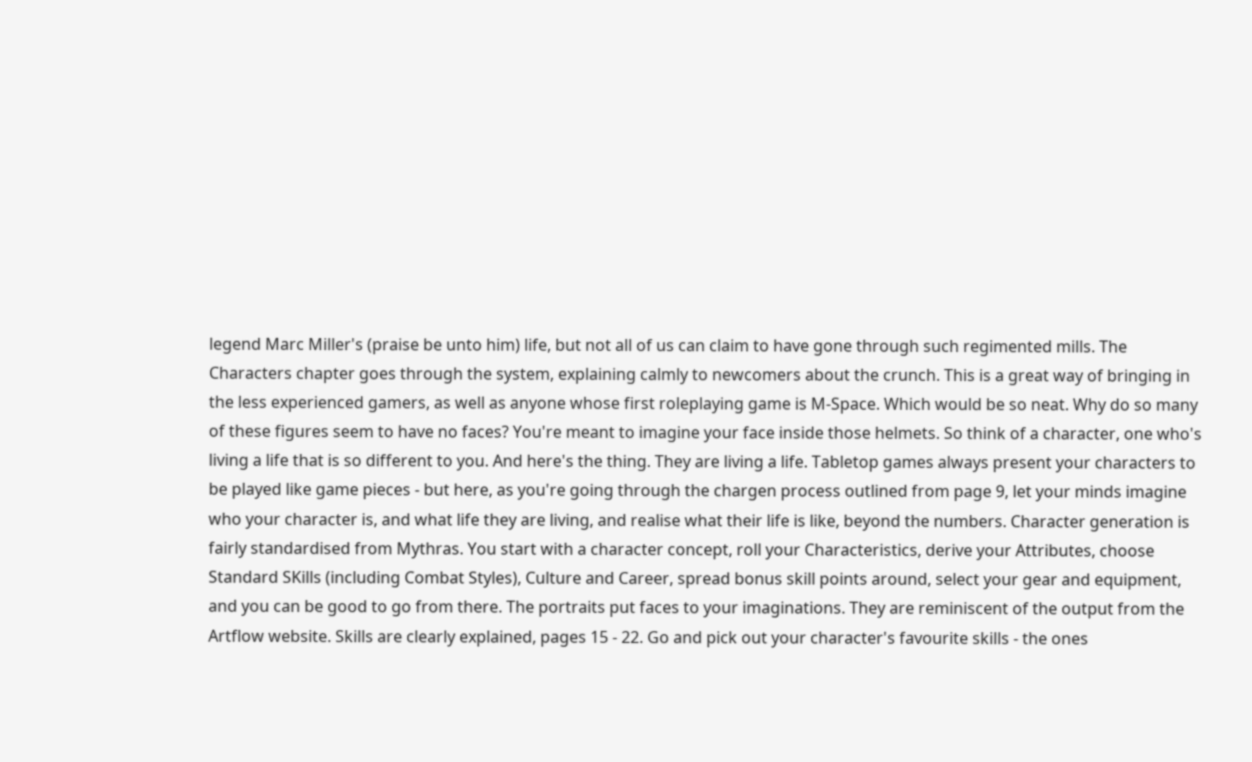legend Marc Miller's (praise be unto him) life, but not all of us can claim to have gone through such regimented mills. The Characters chapter goes through the system, explaining calmly to newcomers about the crunch. This is a great way of bringing in the less experienced gamers, as well as anyone whose first roleplaying game is M-Space. Which would be so neat. Why do so many of these figures seem to have no faces? You're meant to imagine your face inside those helmets. So think of a character, one who's living a life that is so different to you. And here's the thing. They are living a life. Tabletop games always present your characters to be played like game pieces - but here, as you're going through the chargen process outlined from page 9, let your minds imagine who your character is, and what life they are living, and realise what their life is like, beyond the numbers. Character generation is fairly standardised from Mythras. You start with a character concept, roll your Characteristics, derive your Attributes, choose Standard SKills (including Combat Styles), Culture and Career, spread bonus skill points around, select your gear and equipment, and you can be good to go from there. The portraits put faces to your imaginations. They are reminiscent of the output from the Artflow website. Skills are clearly explained, pages 15 - 22. Go and pick out your character's favourite skills - the ones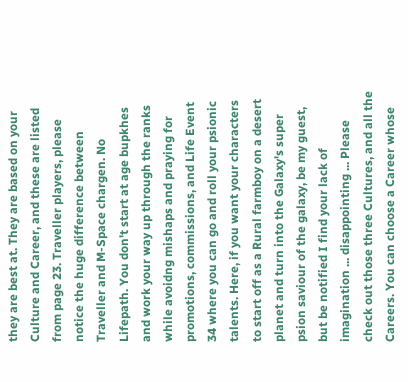they are best at. They are based on your Culture and Career, and these are listed from page 23. Traveller players, please notice the huge difference between Traveller and M-Space chargen. No Lifepath. You don't start at age bupkhes and work your way up through the ranks while avoidng mishaps and praying for promotions, commissions, and Life Event 34 where you can go and roll your psionic talents. Here, if you want your characters to start off as a Rural farmboy on a desert planet and turn into the Galaxy's super psion saviour of the galaxy, be my guest, but be notified I find your lack of imagination ... disappointing ... Please check out those three Cultures, and all the Careers. You can choose a Career whose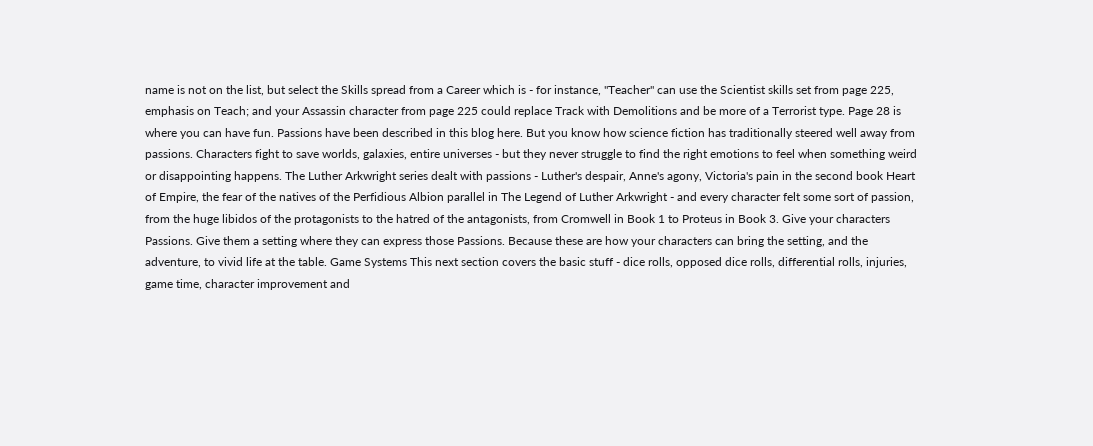name is not on the list, but select the Skills spread from a Career which is - for instance, "Teacher" can use the Scientist skills set from page 225, emphasis on Teach; and your Assassin character from page 225 could replace Track with Demolitions and be more of a Terrorist type. Page 28 is where you can have fun. Passions have been described in this blog here. But you know how science fiction has traditionally steered well away from passions. Characters fight to save worlds, galaxies, entire universes - but they never struggle to find the right emotions to feel when something weird or disappointing happens. The Luther Arkwright series dealt with passions - Luther's despair, Anne's agony, Victoria's pain in the second book Heart of Empire, the fear of the natives of the Perfidious Albion parallel in The Legend of Luther Arkwright - and every character felt some sort of passion, from the huge libidos of the protagonists to the hatred of the antagonists, from Cromwell in Book 1 to Proteus in Book 3. Give your characters Passions. Give them a setting where they can express those Passions. Because these are how your characters can bring the setting, and the adventure, to vivid life at the table. Game Systems This next section covers the basic stuff - dice rolls, opposed dice rolls, differential rolls, injuries, game time, character improvement and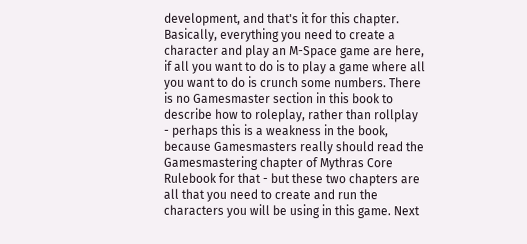development, and that's it for this chapter. Basically, everything you need to create a character and play an M-Space game are here, if all you want to do is to play a game where all you want to do is crunch some numbers. There is no Gamesmaster section in this book to describe how to roleplay, rather than rollplay - perhaps this is a weakness in the book, because Gamesmasters really should read the Gamesmastering chapter of Mythras Core Rulebook for that - but these two chapters are all that you need to create and run the characters you will be using in this game. Next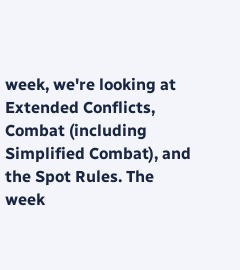week, we're looking at Extended Conflicts, Combat (including Simplified Combat), and the Spot Rules. The week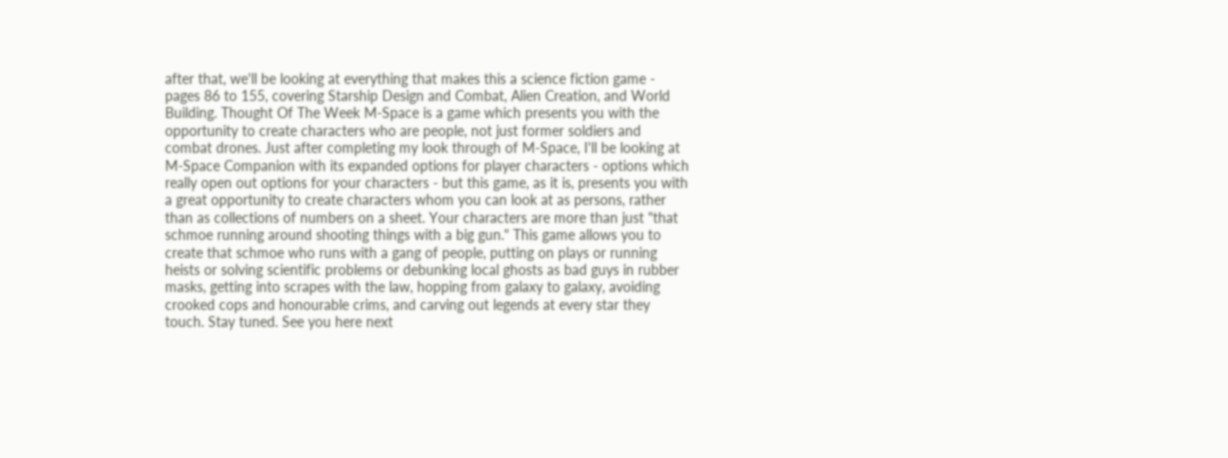after that, we'll be looking at everything that makes this a science fiction game - pages 86 to 155, covering Starship Design and Combat, Alien Creation, and World Building. Thought Of The Week M-Space is a game which presents you with the opportunity to create characters who are people, not just former soldiers and combat drones. Just after completing my look through of M-Space, I'll be looking at M-Space Companion with its expanded options for player characters - options which really open out options for your characters - but this game, as it is, presents you with a great opportunity to create characters whom you can look at as persons, rather than as collections of numbers on a sheet. Your characters are more than just "that schmoe running around shooting things with a big gun." This game allows you to create that schmoe who runs with a gang of people, putting on plays or running heists or solving scientific problems or debunking local ghosts as bad guys in rubber masks, getting into scrapes with the law, hopping from galaxy to galaxy, avoiding crooked cops and honourable crims, and carving out legends at every star they touch. Stay tuned. See you here next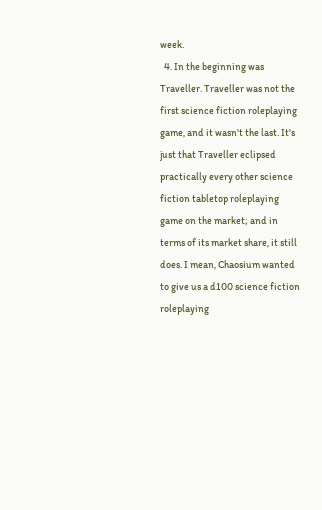week.
  4. In the beginning was Traveller. Traveller was not the first science fiction roleplaying game, and it wasn't the last. It's just that Traveller eclipsed practically every other science fiction tabletop roleplaying game on the market; and in terms of its market share, it still does. I mean, Chaosium wanted to give us a d100 science fiction roleplaying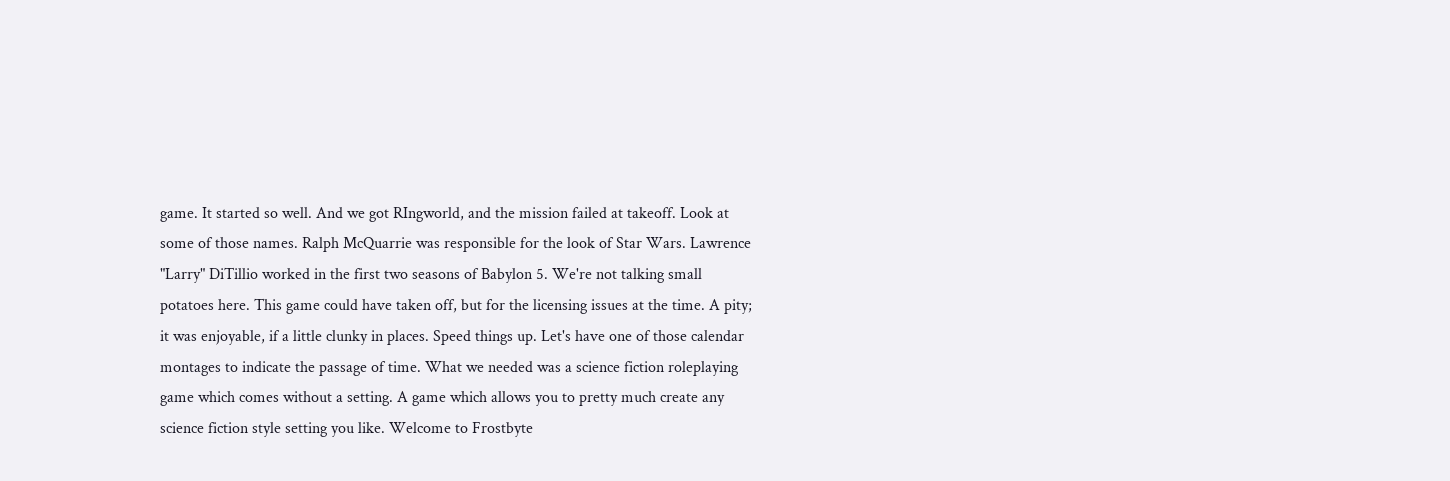game. It started so well. And we got RIngworld, and the mission failed at takeoff. Look at some of those names. Ralph McQuarrie was responsible for the look of Star Wars. Lawrence "Larry" DiTillio worked in the first two seasons of Babylon 5. We're not talking small potatoes here. This game could have taken off, but for the licensing issues at the time. A pity; it was enjoyable, if a little clunky in places. Speed things up. Let's have one of those calendar montages to indicate the passage of time. What we needed was a science fiction roleplaying game which comes without a setting. A game which allows you to pretty much create any science fiction style setting you like. Welcome to Frostbyte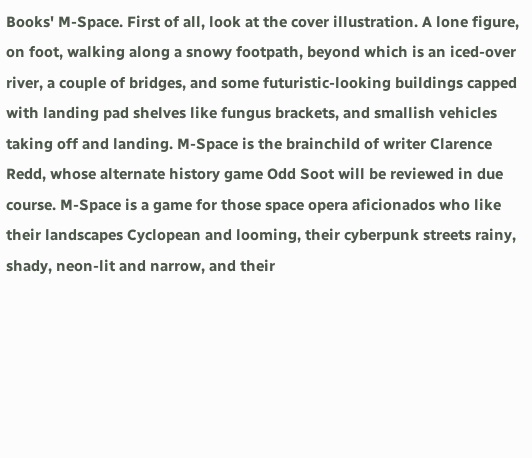Books' M-Space. First of all, look at the cover illustration. A lone figure, on foot, walking along a snowy footpath, beyond which is an iced-over river, a couple of bridges, and some futuristic-looking buildings capped with landing pad shelves like fungus brackets, and smallish vehicles taking off and landing. M-Space is the brainchild of writer Clarence Redd, whose alternate history game Odd Soot will be reviewed in due course. M-Space is a game for those space opera aficionados who like their landscapes Cyclopean and looming, their cyberpunk streets rainy, shady, neon-lit and narrow, and their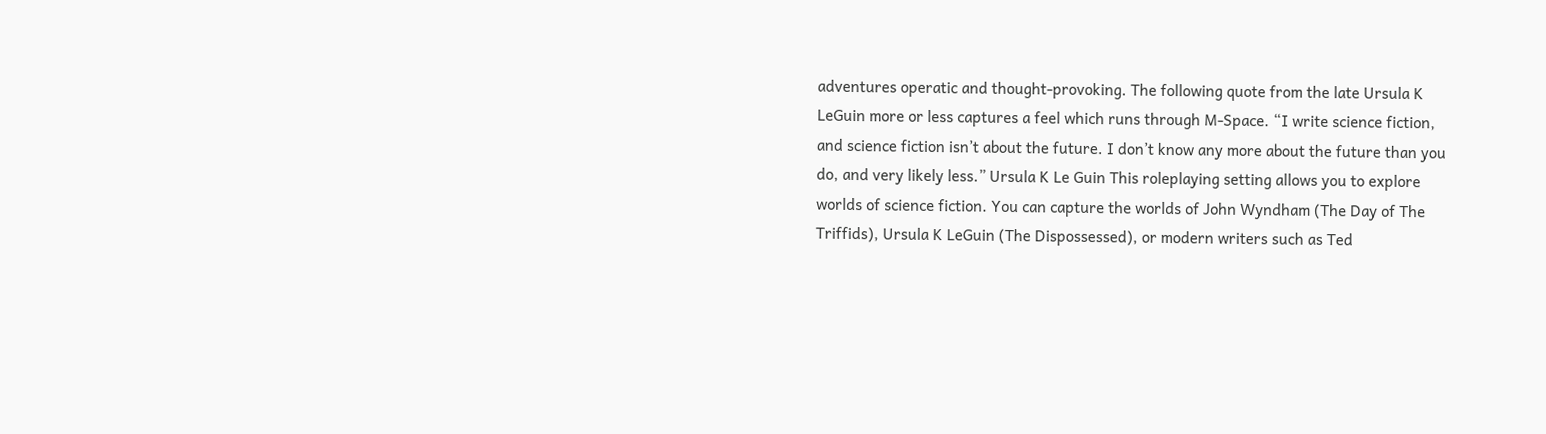adventures operatic and thought-provoking. The following quote from the late Ursula K LeGuin more or less captures a feel which runs through M-Space. “I write science fiction, and science fiction isn’t about the future. I don’t know any more about the future than you do, and very likely less.” Ursula K Le Guin This roleplaying setting allows you to explore worlds of science fiction. You can capture the worlds of John Wyndham (The Day of The Triffids), Ursula K LeGuin (The Dispossessed), or modern writers such as Ted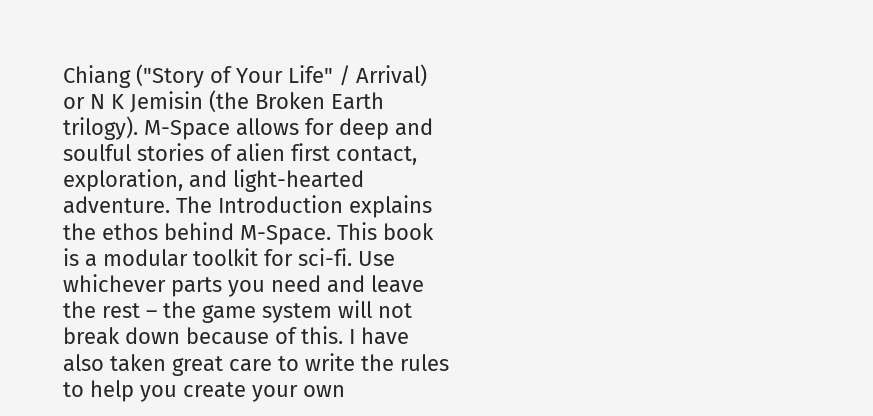Chiang ("Story of Your Life" / Arrival) or N K Jemisin (the Broken Earth trilogy). M-Space allows for deep and soulful stories of alien first contact, exploration, and light-hearted adventure. The Introduction explains the ethos behind M-Space. This book is a modular toolkit for sci-fi. Use whichever parts you need and leave the rest – the game system will not break down because of this. I have also taken great care to write the rules to help you create your own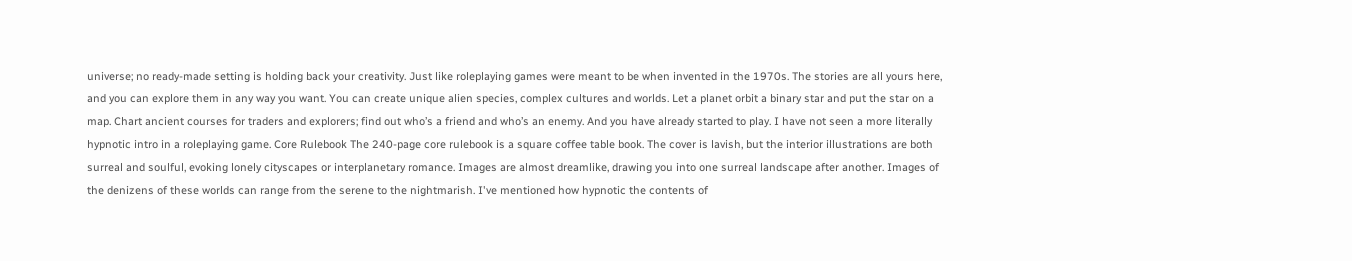universe; no ready-made setting is holding back your creativity. Just like roleplaying games were meant to be when invented in the 1970s. The stories are all yours here, and you can explore them in any way you want. You can create unique alien species, complex cultures and worlds. Let a planet orbit a binary star and put the star on a map. Chart ancient courses for traders and explorers; find out who’s a friend and who’s an enemy. And you have already started to play. I have not seen a more literally hypnotic intro in a roleplaying game. Core Rulebook The 240-page core rulebook is a square coffee table book. The cover is lavish, but the interior illustrations are both surreal and soulful, evoking lonely cityscapes or interplanetary romance. Images are almost dreamlike, drawing you into one surreal landscape after another. Images of the denizens of these worlds can range from the serene to the nightmarish. I've mentioned how hypnotic the contents of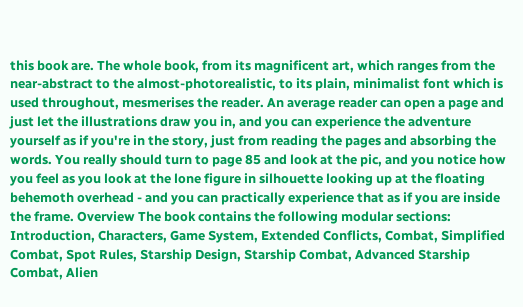this book are. The whole book, from its magnificent art, which ranges from the near-abstract to the almost-photorealistic, to its plain, minimalist font which is used throughout, mesmerises the reader. An average reader can open a page and just let the illustrations draw you in, and you can experience the adventure yourself as if you're in the story, just from reading the pages and absorbing the words. You really should turn to page 85 and look at the pic, and you notice how you feel as you look at the lone figure in silhouette looking up at the floating behemoth overhead - and you can practically experience that as if you are inside the frame. Overview The book contains the following modular sections: Introduction, Characters, Game System, Extended Conflicts, Combat, Simplified Combat, Spot Rules, Starship Design, Starship Combat, Advanced Starship Combat, Alien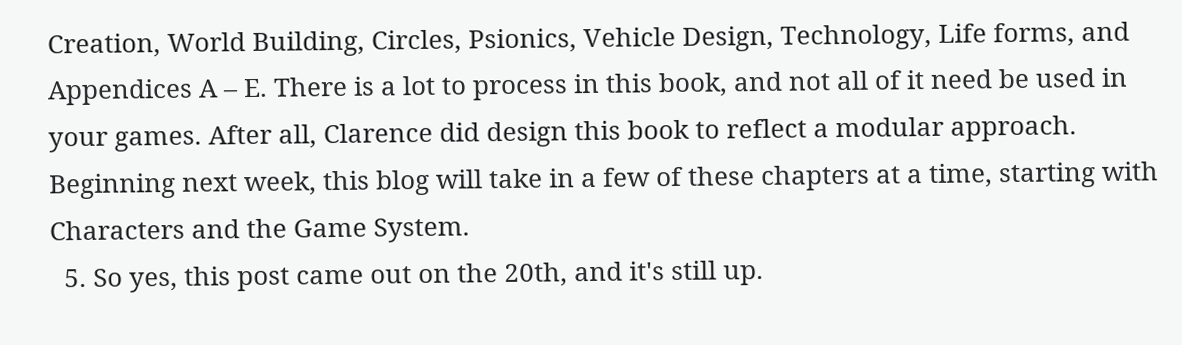Creation, World Building, Circles, Psionics, Vehicle Design, Technology, Life forms, and Appendices A – E. There is a lot to process in this book, and not all of it need be used in your games. After all, Clarence did design this book to reflect a modular approach. Beginning next week, this blog will take in a few of these chapters at a time, starting with Characters and the Game System.
  5. So yes, this post came out on the 20th, and it's still up.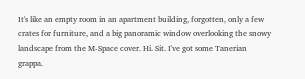It's like an empty room in an apartment building, forgotten, only a few crates for furniture, and a big panoramic window overlooking the snowy landscape from the M-Space cover. Hi. Sit. I've got some Tanerian grappa.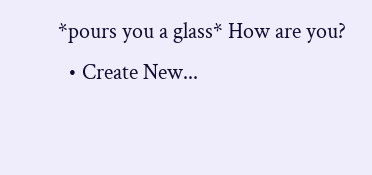*pours you a glass* How are you?
  • Create New...